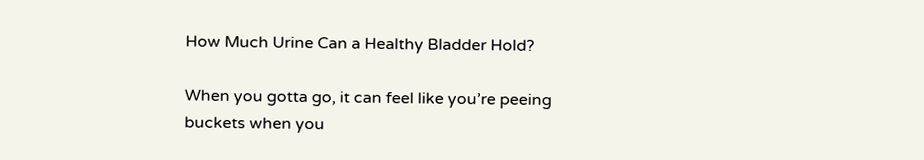How Much Urine Can a Healthy Bladder Hold?

When you gotta go, it can feel like you’re peeing buckets when you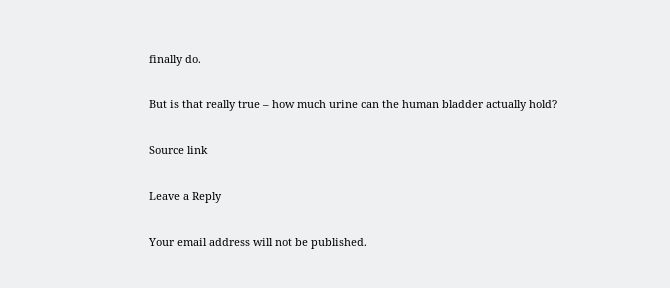finally do.

But is that really true – how much urine can the human bladder actually hold?

Source link

Leave a Reply

Your email address will not be published.